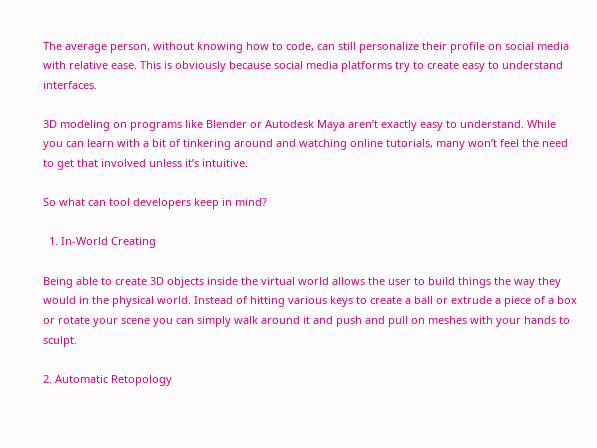The average person, without knowing how to code, can still personalize their profile on social media with relative ease. This is obviously because social media platforms try to create easy to understand interfaces.

3D modeling on programs like Blender or Autodesk Maya aren’t exactly easy to understand. While you can learn with a bit of tinkering around and watching online tutorials, many won’t feel the need to get that involved unless it’s intuitive.

So what can tool developers keep in mind?

  1. In-World Creating

Being able to create 3D objects inside the virtual world allows the user to build things the way they would in the physical world. Instead of hitting various keys to create a ball or extrude a piece of a box or rotate your scene you can simply walk around it and push and pull on meshes with your hands to sculpt.

2. Automatic Retopology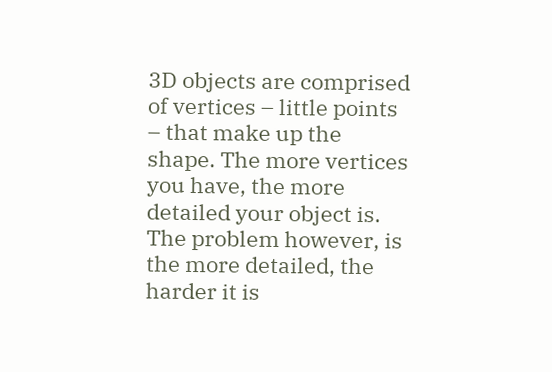3D objects are comprised of vertices – little points – that make up the shape. The more vertices you have, the more detailed your object is. The problem however, is the more detailed, the harder it is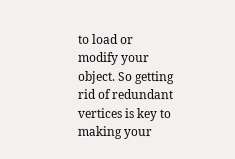to load or modify your object. So getting rid of redundant vertices is key to making your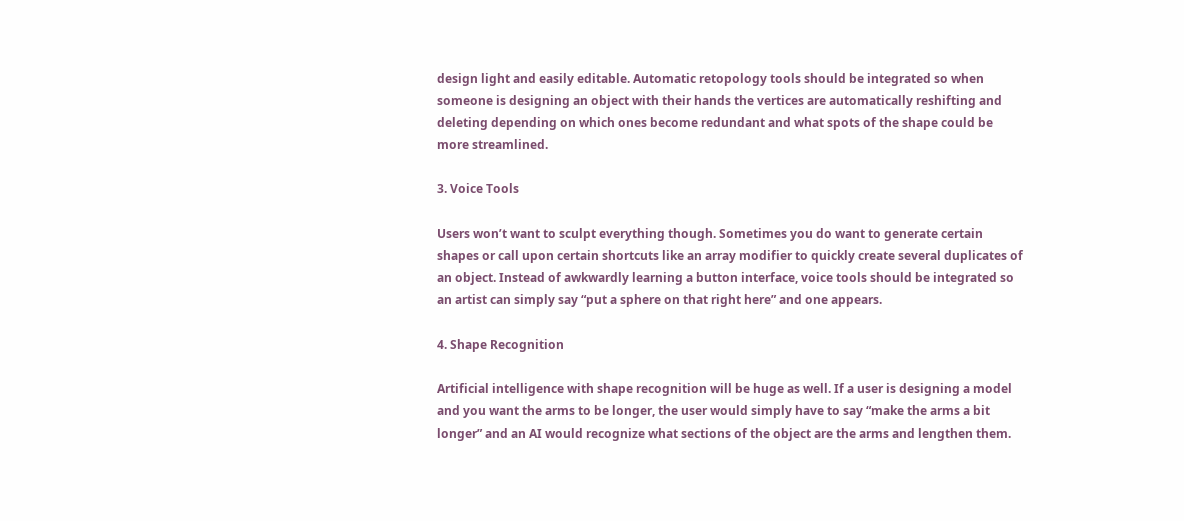design light and easily editable. Automatic retopology tools should be integrated so when someone is designing an object with their hands the vertices are automatically reshifting and deleting depending on which ones become redundant and what spots of the shape could be more streamlined.

3. Voice Tools

Users won’t want to sculpt everything though. Sometimes you do want to generate certain shapes or call upon certain shortcuts like an array modifier to quickly create several duplicates of an object. Instead of awkwardly learning a button interface, voice tools should be integrated so an artist can simply say “put a sphere on that right here” and one appears.

4. Shape Recognition

Artificial intelligence with shape recognition will be huge as well. If a user is designing a model and you want the arms to be longer, the user would simply have to say “make the arms a bit longer” and an AI would recognize what sections of the object are the arms and lengthen them.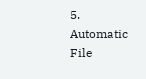5. Automatic File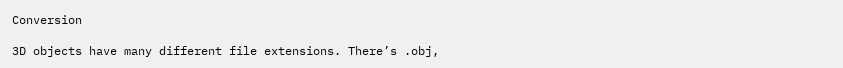Conversion

3D objects have many different file extensions. There’s .obj,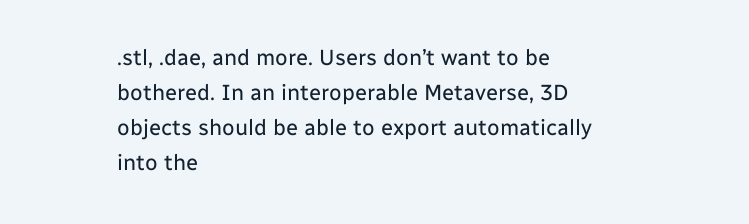.stl, .dae, and more. Users don’t want to be bothered. In an interoperable Metaverse, 3D objects should be able to export automatically into the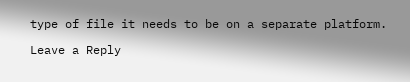type of file it needs to be on a separate platform.

Leave a Reply